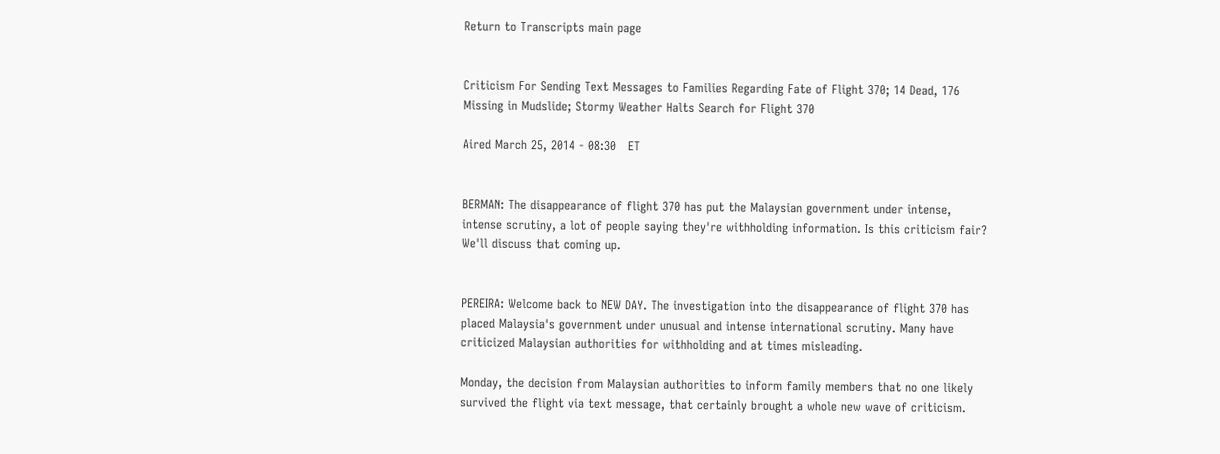Return to Transcripts main page


Criticism For Sending Text Messages to Families Regarding Fate of Flight 370; 14 Dead, 176 Missing in Mudslide; Stormy Weather Halts Search for Flight 370

Aired March 25, 2014 - 08:30   ET


BERMAN: The disappearance of flight 370 has put the Malaysian government under intense, intense scrutiny, a lot of people saying they're withholding information. Is this criticism fair? We'll discuss that coming up.


PEREIRA: Welcome back to NEW DAY. The investigation into the disappearance of flight 370 has placed Malaysia's government under unusual and intense international scrutiny. Many have criticized Malaysian authorities for withholding and at times misleading.

Monday, the decision from Malaysian authorities to inform family members that no one likely survived the flight via text message, that certainly brought a whole new wave of criticism.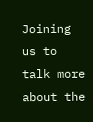Joining us to talk more about the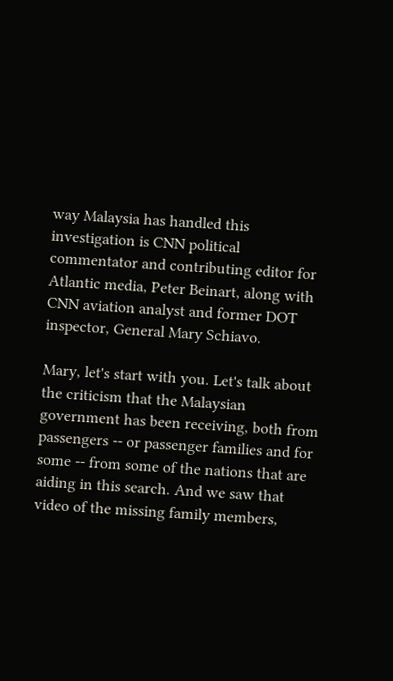way Malaysia has handled this investigation is CNN political commentator and contributing editor for Atlantic media, Peter Beinart, along with CNN aviation analyst and former DOT inspector, General Mary Schiavo.

Mary, let's start with you. Let's talk about the criticism that the Malaysian government has been receiving, both from passengers -- or passenger families and for some -- from some of the nations that are aiding in this search. And we saw that video of the missing family members,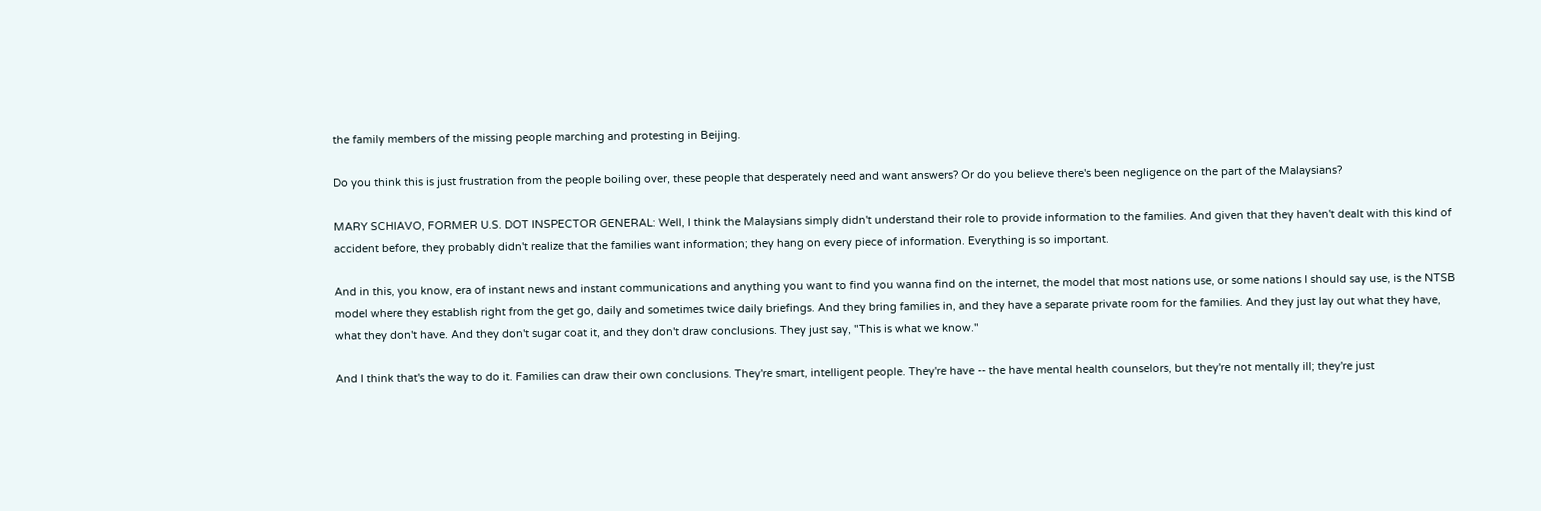the family members of the missing people marching and protesting in Beijing.

Do you think this is just frustration from the people boiling over, these people that desperately need and want answers? Or do you believe there's been negligence on the part of the Malaysians?

MARY SCHIAVO, FORMER U.S. DOT INSPECTOR GENERAL: Well, I think the Malaysians simply didn't understand their role to provide information to the families. And given that they haven't dealt with this kind of accident before, they probably didn't realize that the families want information; they hang on every piece of information. Everything is so important.

And in this, you know, era of instant news and instant communications and anything you want to find you wanna find on the internet, the model that most nations use, or some nations I should say use, is the NTSB model where they establish right from the get go, daily and sometimes twice daily briefings. And they bring families in, and they have a separate private room for the families. And they just lay out what they have, what they don't have. And they don't sugar coat it, and they don't draw conclusions. They just say, "This is what we know."

And I think that's the way to do it. Families can draw their own conclusions. They're smart, intelligent people. They're have -- the have mental health counselors, but they're not mentally ill; they're just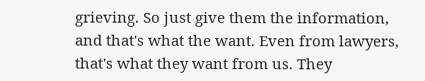grieving. So just give them the information, and that's what the want. Even from lawyers, that's what they want from us. They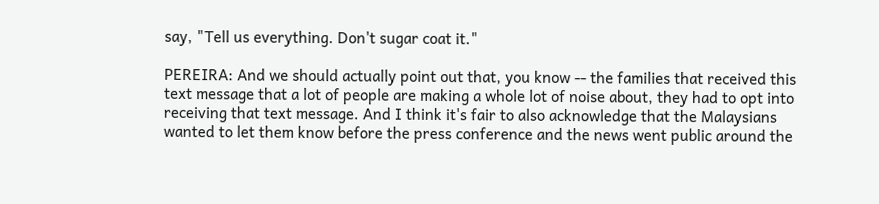say, "Tell us everything. Don't sugar coat it."

PEREIRA: And we should actually point out that, you know -- the families that received this text message that a lot of people are making a whole lot of noise about, they had to opt into receiving that text message. And I think it's fair to also acknowledge that the Malaysians wanted to let them know before the press conference and the news went public around the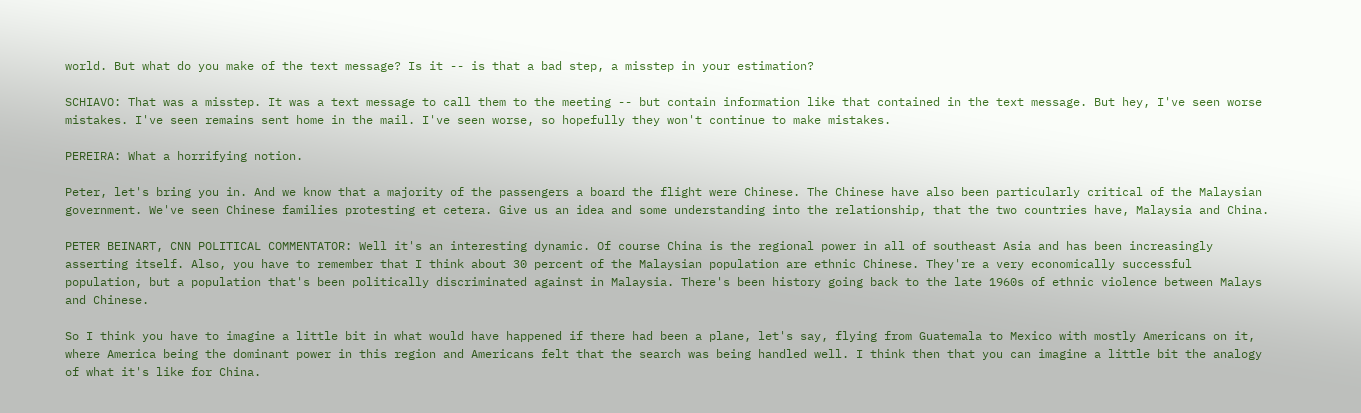world. But what do you make of the text message? Is it -- is that a bad step, a misstep in your estimation?

SCHIAVO: That was a misstep. It was a text message to call them to the meeting -- but contain information like that contained in the text message. But hey, I've seen worse mistakes. I've seen remains sent home in the mail. I've seen worse, so hopefully they won't continue to make mistakes.

PEREIRA: What a horrifying notion.

Peter, let's bring you in. And we know that a majority of the passengers a board the flight were Chinese. The Chinese have also been particularly critical of the Malaysian government. We've seen Chinese families protesting et cetera. Give us an idea and some understanding into the relationship, that the two countries have, Malaysia and China.

PETER BEINART, CNN POLITICAL COMMENTATOR: Well it's an interesting dynamic. Of course China is the regional power in all of southeast Asia and has been increasingly asserting itself. Also, you have to remember that I think about 30 percent of the Malaysian population are ethnic Chinese. They're a very economically successful population, but a population that's been politically discriminated against in Malaysia. There's been history going back to the late 1960s of ethnic violence between Malays and Chinese.

So I think you have to imagine a little bit in what would have happened if there had been a plane, let's say, flying from Guatemala to Mexico with mostly Americans on it, where America being the dominant power in this region and Americans felt that the search was being handled well. I think then that you can imagine a little bit the analogy of what it's like for China.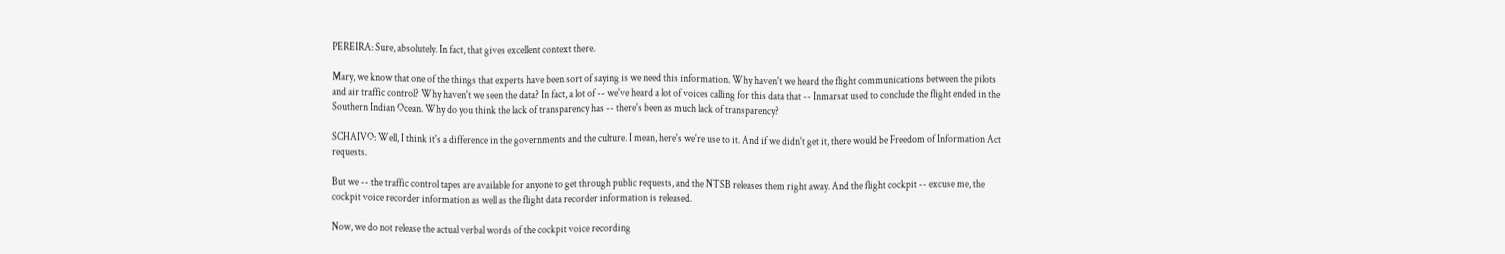PEREIRA: Sure, absolutely. In fact, that gives excellent context there.

Mary, we know that one of the things that experts have been sort of saying is we need this information. Why haven't we heard the flight communications between the pilots and air traffic control? Why haven't we seen the data? In fact, a lot of -- we've heard a lot of voices calling for this data that -- Inmarsat used to conclude the flight ended in the Southern Indian Ocean. Why do you think the lack of transparency has -- there's been as much lack of transparency?

SCHAIVO: Well, I think it's a difference in the governments and the culture. I mean, here's we're use to it. And if we didn't get it, there would be Freedom of Information Act requests.

But we -- the traffic control tapes are available for anyone to get through public requests, and the NTSB releases them right away. And the flight cockpit -- excuse me, the cockpit voice recorder information as well as the flight data recorder information is released.

Now, we do not release the actual verbal words of the cockpit voice recording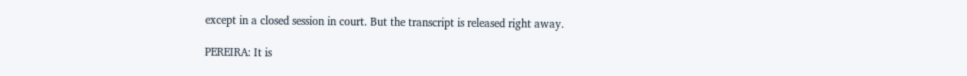except in a closed session in court. But the transcript is released right away.

PEREIRA: It is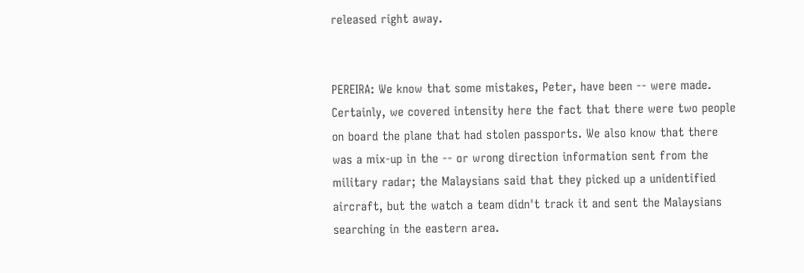released right away.


PEREIRA: We know that some mistakes, Peter, have been -- were made. Certainly, we covered intensity here the fact that there were two people on board the plane that had stolen passports. We also know that there was a mix-up in the -- or wrong direction information sent from the military radar; the Malaysians said that they picked up a unidentified aircraft, but the watch a team didn't track it and sent the Malaysians searching in the eastern area.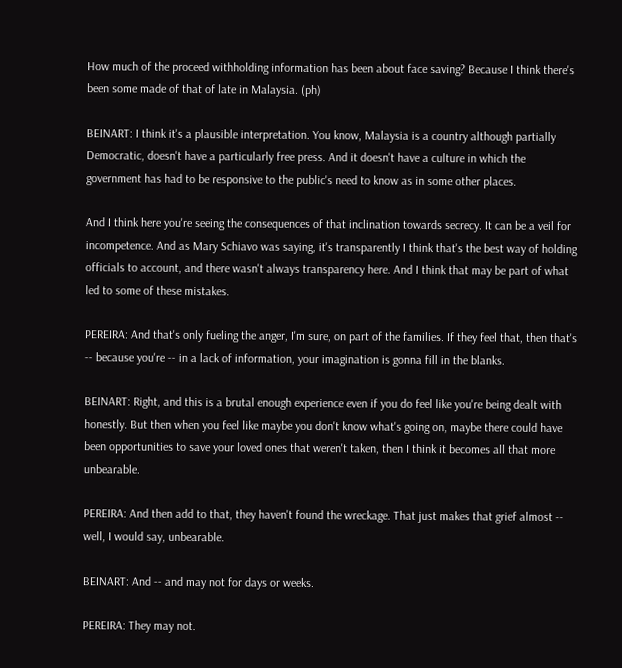How much of the proceed withholding information has been about face saving? Because I think there's been some made of that of late in Malaysia. (ph)

BEINART: I think it's a plausible interpretation. You know, Malaysia is a country although partially Democratic, doesn't have a particularly free press. And it doesn't have a culture in which the government has had to be responsive to the public's need to know as in some other places.

And I think here you're seeing the consequences of that inclination towards secrecy. It can be a veil for incompetence. And as Mary Schiavo was saying, it's transparently I think that's the best way of holding officials to account, and there wasn't always transparency here. And I think that may be part of what led to some of these mistakes.

PEREIRA: And that's only fueling the anger, I'm sure, on part of the families. If they feel that, then that's -- because you're -- in a lack of information, your imagination is gonna fill in the blanks.

BEINART: Right, and this is a brutal enough experience even if you do feel like you're being dealt with honestly. But then when you feel like maybe you don't know what's going on, maybe there could have been opportunities to save your loved ones that weren't taken, then I think it becomes all that more unbearable.

PEREIRA: And then add to that, they haven't found the wreckage. That just makes that grief almost -- well, I would say, unbearable.

BEINART: And -- and may not for days or weeks.

PEREIRA: They may not.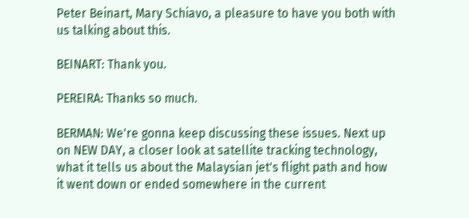Peter Beinart, Mary Schiavo, a pleasure to have you both with us talking about this.

BEINART: Thank you.

PEREIRA: Thanks so much.

BERMAN: We're gonna keep discussing these issues. Next up on NEW DAY, a closer look at satellite tracking technology, what it tells us about the Malaysian jet's flight path and how it went down or ended somewhere in the current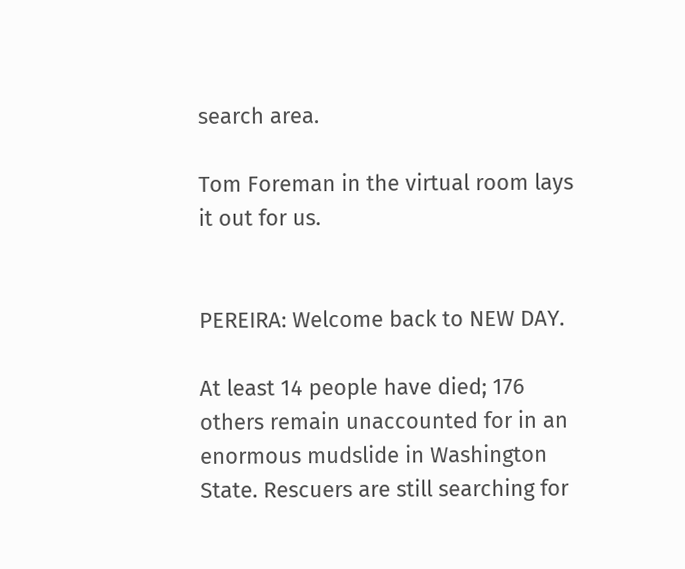search area.

Tom Foreman in the virtual room lays it out for us.


PEREIRA: Welcome back to NEW DAY.

At least 14 people have died; 176 others remain unaccounted for in an enormous mudslide in Washington State. Rescuers are still searching for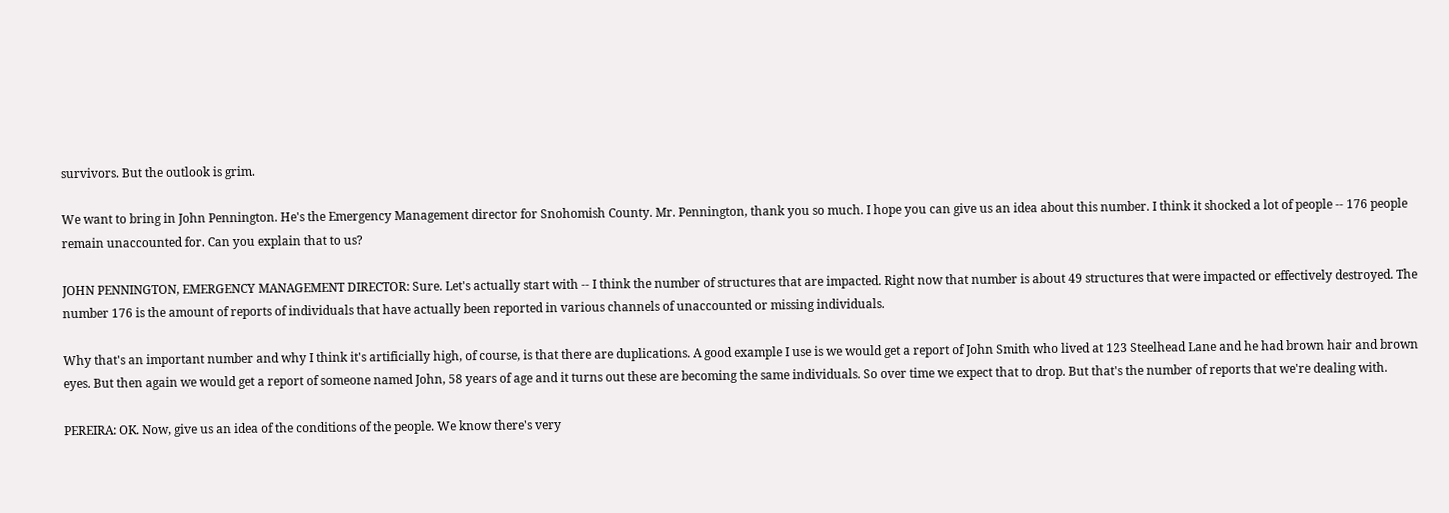survivors. But the outlook is grim.

We want to bring in John Pennington. He's the Emergency Management director for Snohomish County. Mr. Pennington, thank you so much. I hope you can give us an idea about this number. I think it shocked a lot of people -- 176 people remain unaccounted for. Can you explain that to us?

JOHN PENNINGTON, EMERGENCY MANAGEMENT DIRECTOR: Sure. Let's actually start with -- I think the number of structures that are impacted. Right now that number is about 49 structures that were impacted or effectively destroyed. The number 176 is the amount of reports of individuals that have actually been reported in various channels of unaccounted or missing individuals.

Why that's an important number and why I think it's artificially high, of course, is that there are duplications. A good example I use is we would get a report of John Smith who lived at 123 Steelhead Lane and he had brown hair and brown eyes. But then again we would get a report of someone named John, 58 years of age and it turns out these are becoming the same individuals. So over time we expect that to drop. But that's the number of reports that we're dealing with.

PEREIRA: OK. Now, give us an idea of the conditions of the people. We know there's very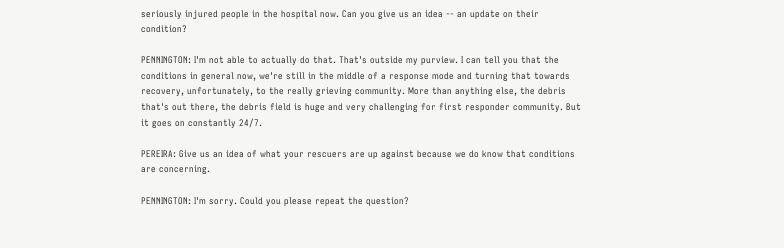seriously injured people in the hospital now. Can you give us an idea -- an update on their condition?

PENNINGTON: I'm not able to actually do that. That's outside my purview. I can tell you that the conditions in general now, we're still in the middle of a response mode and turning that towards recovery, unfortunately, to the really grieving community. More than anything else, the debris that's out there, the debris field is huge and very challenging for first responder community. But it goes on constantly 24/7.

PEREIRA: Give us an idea of what your rescuers are up against because we do know that conditions are concerning.

PENNINGTON: I'm sorry. Could you please repeat the question?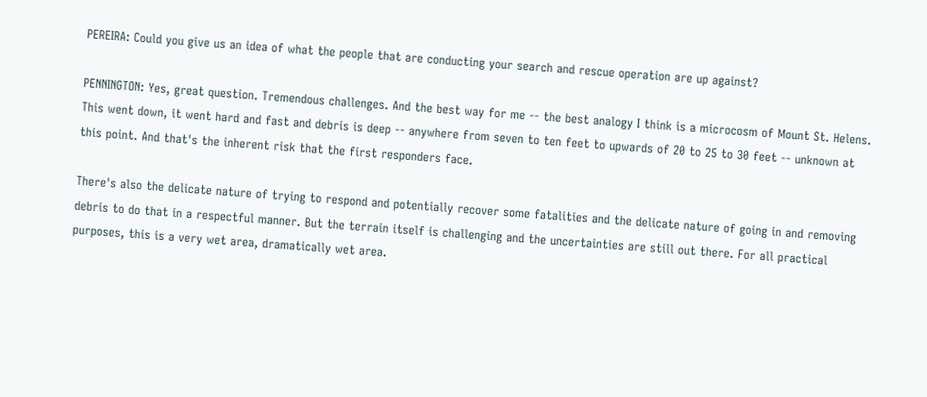PEREIRA: Could you give us an idea of what the people that are conducting your search and rescue operation are up against?

PENNINGTON: Yes, great question. Tremendous challenges. And the best way for me -- the best analogy I think is a microcosm of Mount St. Helens. This went down, it went hard and fast and debris is deep -- anywhere from seven to ten feet to upwards of 20 to 25 to 30 feet -- unknown at this point. And that's the inherent risk that the first responders face.

There's also the delicate nature of trying to respond and potentially recover some fatalities and the delicate nature of going in and removing debris to do that in a respectful manner. But the terrain itself is challenging and the uncertainties are still out there. For all practical purposes, this is a very wet area, dramatically wet area.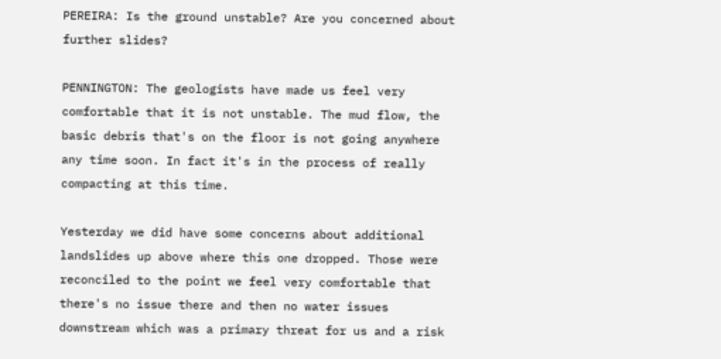PEREIRA: Is the ground unstable? Are you concerned about further slides?

PENNINGTON: The geologists have made us feel very comfortable that it is not unstable. The mud flow, the basic debris that's on the floor is not going anywhere any time soon. In fact it's in the process of really compacting at this time.

Yesterday we did have some concerns about additional landslides up above where this one dropped. Those were reconciled to the point we feel very comfortable that there's no issue there and then no water issues downstream which was a primary threat for us and a risk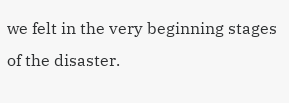we felt in the very beginning stages of the disaster.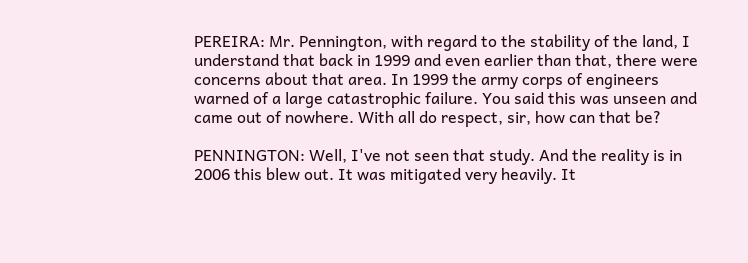PEREIRA: Mr. Pennington, with regard to the stability of the land, I understand that back in 1999 and even earlier than that, there were concerns about that area. In 1999 the army corps of engineers warned of a large catastrophic failure. You said this was unseen and came out of nowhere. With all do respect, sir, how can that be?

PENNINGTON: Well, I've not seen that study. And the reality is in 2006 this blew out. It was mitigated very heavily. It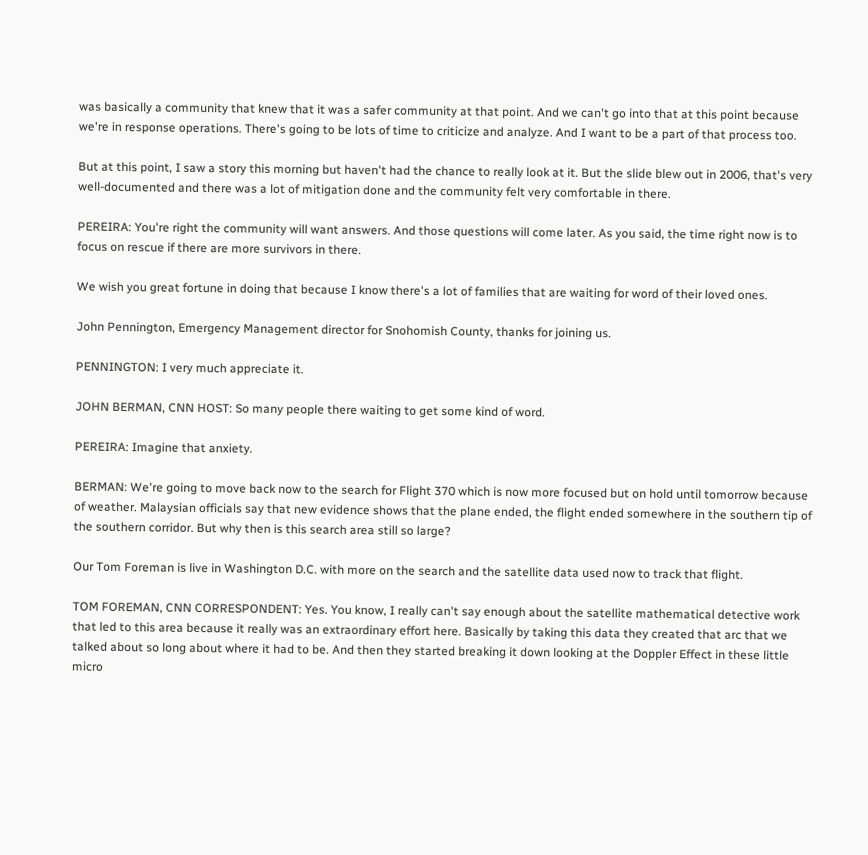was basically a community that knew that it was a safer community at that point. And we can't go into that at this point because we're in response operations. There's going to be lots of time to criticize and analyze. And I want to be a part of that process too.

But at this point, I saw a story this morning but haven't had the chance to really look at it. But the slide blew out in 2006, that's very well-documented and there was a lot of mitigation done and the community felt very comfortable in there.

PEREIRA: You're right the community will want answers. And those questions will come later. As you said, the time right now is to focus on rescue if there are more survivors in there.

We wish you great fortune in doing that because I know there's a lot of families that are waiting for word of their loved ones.

John Pennington, Emergency Management director for Snohomish County, thanks for joining us.

PENNINGTON: I very much appreciate it.

JOHN BERMAN, CNN HOST: So many people there waiting to get some kind of word.

PEREIRA: Imagine that anxiety.

BERMAN: We're going to move back now to the search for Flight 370 which is now more focused but on hold until tomorrow because of weather. Malaysian officials say that new evidence shows that the plane ended, the flight ended somewhere in the southern tip of the southern corridor. But why then is this search area still so large?

Our Tom Foreman is live in Washington D.C. with more on the search and the satellite data used now to track that flight.

TOM FOREMAN, CNN CORRESPONDENT: Yes. You know, I really can't say enough about the satellite mathematical detective work that led to this area because it really was an extraordinary effort here. Basically by taking this data they created that arc that we talked about so long about where it had to be. And then they started breaking it down looking at the Doppler Effect in these little micro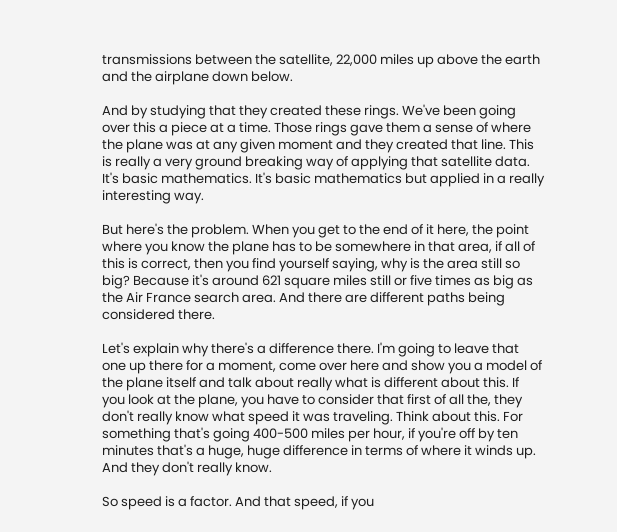transmissions between the satellite, 22,000 miles up above the earth and the airplane down below.

And by studying that they created these rings. We've been going over this a piece at a time. Those rings gave them a sense of where the plane was at any given moment and they created that line. This is really a very ground breaking way of applying that satellite data. It's basic mathematics. It's basic mathematics but applied in a really interesting way.

But here's the problem. When you get to the end of it here, the point where you know the plane has to be somewhere in that area, if all of this is correct, then you find yourself saying, why is the area still so big? Because it's around 621 square miles still or five times as big as the Air France search area. And there are different paths being considered there.

Let's explain why there's a difference there. I'm going to leave that one up there for a moment, come over here and show you a model of the plane itself and talk about really what is different about this. If you look at the plane, you have to consider that first of all the, they don't really know what speed it was traveling. Think about this. For something that's going 400-500 miles per hour, if you're off by ten minutes that's a huge, huge difference in terms of where it winds up. And they don't really know.

So speed is a factor. And that speed, if you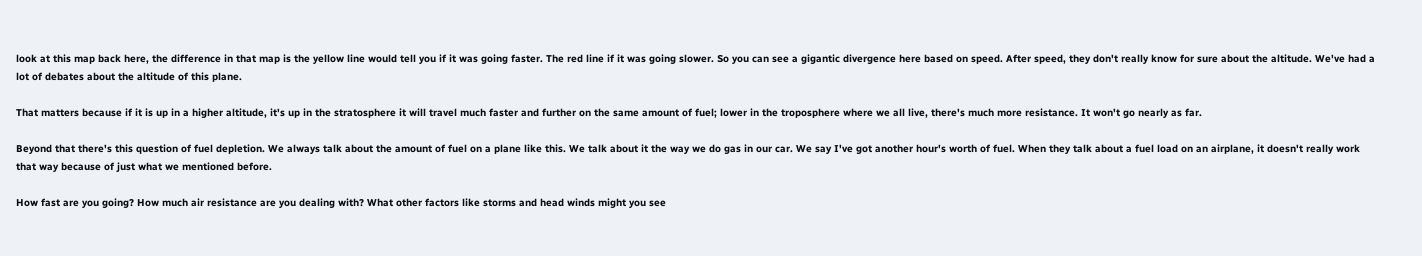look at this map back here, the difference in that map is the yellow line would tell you if it was going faster. The red line if it was going slower. So you can see a gigantic divergence here based on speed. After speed, they don't really know for sure about the altitude. We've had a lot of debates about the altitude of this plane.

That matters because if it is up in a higher altitude, it's up in the stratosphere it will travel much faster and further on the same amount of fuel; lower in the troposphere where we all live, there's much more resistance. It won't go nearly as far.

Beyond that there's this question of fuel depletion. We always talk about the amount of fuel on a plane like this. We talk about it the way we do gas in our car. We say I've got another hour's worth of fuel. When they talk about a fuel load on an airplane, it doesn't really work that way because of just what we mentioned before.

How fast are you going? How much air resistance are you dealing with? What other factors like storms and head winds might you see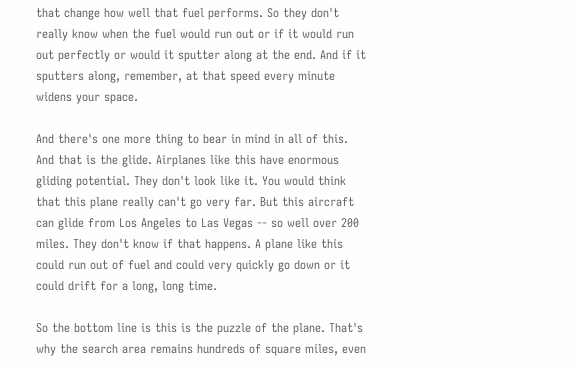that change how well that fuel performs. So they don't really know when the fuel would run out or if it would run out perfectly or would it sputter along at the end. And if it sputters along, remember, at that speed every minute widens your space.

And there's one more thing to bear in mind in all of this. And that is the glide. Airplanes like this have enormous gliding potential. They don't look like it. You would think that this plane really can't go very far. But this aircraft can glide from Los Angeles to Las Vegas -- so well over 200 miles. They don't know if that happens. A plane like this could run out of fuel and could very quickly go down or it could drift for a long, long time.

So the bottom line is this is the puzzle of the plane. That's why the search area remains hundreds of square miles, even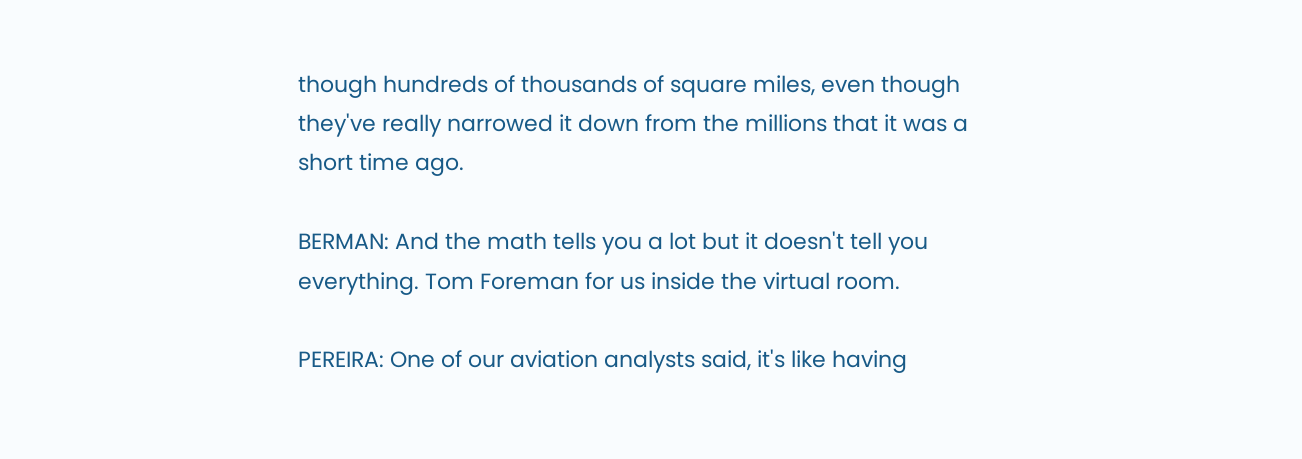though hundreds of thousands of square miles, even though they've really narrowed it down from the millions that it was a short time ago.

BERMAN: And the math tells you a lot but it doesn't tell you everything. Tom Foreman for us inside the virtual room.

PEREIRA: One of our aviation analysts said, it's like having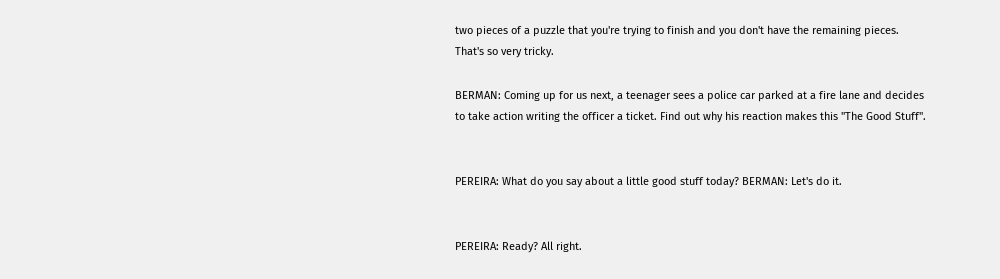two pieces of a puzzle that you're trying to finish and you don't have the remaining pieces. That's so very tricky.

BERMAN: Coming up for us next, a teenager sees a police car parked at a fire lane and decides to take action writing the officer a ticket. Find out why his reaction makes this "The Good Stuff".


PEREIRA: What do you say about a little good stuff today? BERMAN: Let's do it.


PEREIRA: Ready? All right.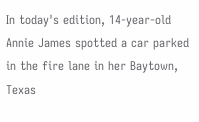In today's edition, 14-year-old Annie James spotted a car parked in the fire lane in her Baytown, Texas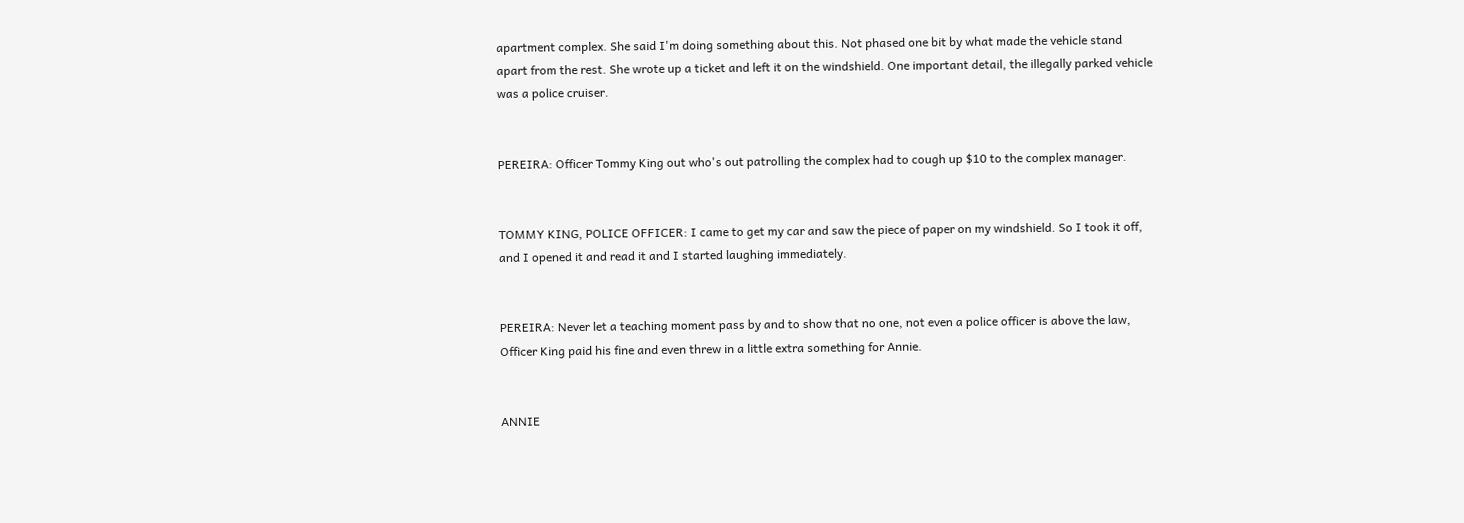apartment complex. She said I'm doing something about this. Not phased one bit by what made the vehicle stand apart from the rest. She wrote up a ticket and left it on the windshield. One important detail, the illegally parked vehicle was a police cruiser.


PEREIRA: Officer Tommy King out who's out patrolling the complex had to cough up $10 to the complex manager.


TOMMY KING, POLICE OFFICER: I came to get my car and saw the piece of paper on my windshield. So I took it off, and I opened it and read it and I started laughing immediately.


PEREIRA: Never let a teaching moment pass by and to show that no one, not even a police officer is above the law, Officer King paid his fine and even threw in a little extra something for Annie.


ANNIE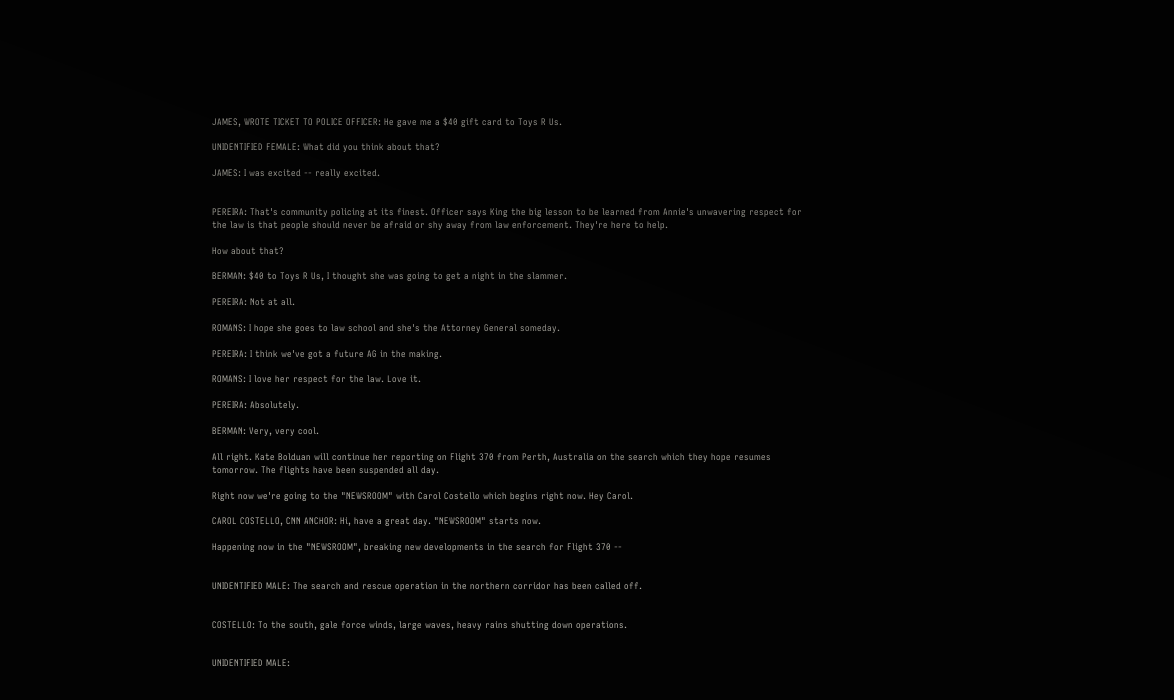JAMES, WROTE TICKET TO POLICE OFFICER: He gave me a $40 gift card to Toys R Us.

UNIDENTIFIED FEMALE: What did you think about that?

JAMES: I was excited -- really excited.


PEREIRA: That's community policing at its finest. Officer says King the big lesson to be learned from Annie's unwavering respect for the law is that people should never be afraid or shy away from law enforcement. They're here to help.

How about that?

BERMAN: $40 to Toys R Us, I thought she was going to get a night in the slammer.

PEREIRA: Not at all.

ROMANS: I hope she goes to law school and she's the Attorney General someday.

PEREIRA: I think we've got a future AG in the making.

ROMANS: I love her respect for the law. Love it.

PEREIRA: Absolutely.

BERMAN: Very, very cool.

All right. Kate Bolduan will continue her reporting on Flight 370 from Perth, Australia on the search which they hope resumes tomorrow. The flights have been suspended all day.

Right now we're going to the "NEWSROOM" with Carol Costello which begins right now. Hey Carol.

CAROL COSTELLO, CNN ANCHOR: Hi, have a great day. "NEWSROOM" starts now.

Happening now in the "NEWSROOM", breaking new developments in the search for Flight 370 --


UNIDENTIFIED MALE: The search and rescue operation in the northern corridor has been called off.


COSTELLO: To the south, gale force winds, large waves, heavy rains shutting down operations.


UNIDENTIFIED MALE: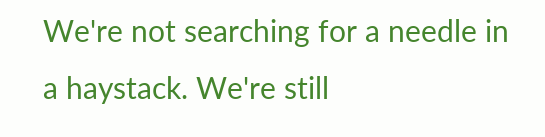We're not searching for a needle in a haystack. We're still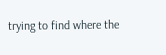trying to find where the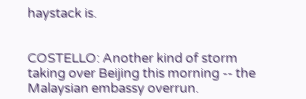haystack is.


COSTELLO: Another kind of storm taking over Beijing this morning -- the Malaysian embassy overrun.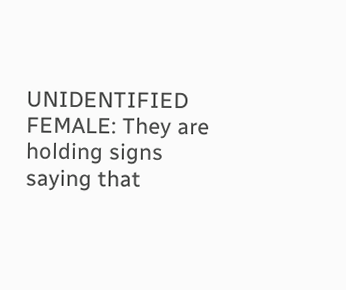UNIDENTIFIED FEMALE: They are holding signs saying that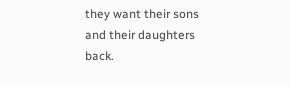they want their sons and their daughters back.